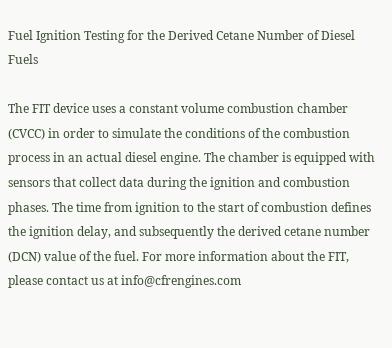Fuel Ignition Testing for the Derived Cetane Number of Diesel Fuels

The FIT device uses a constant volume combustion chamber (CVCC) in order to simulate the conditions of the combustion process in an actual diesel engine. The chamber is equipped with sensors that collect data during the ignition and combustion phases. The time from ignition to the start of combustion defines the ignition delay, and subsequently the derived cetane number (DCN) value of the fuel. For more information about the FIT, please contact us at info@cfrengines.com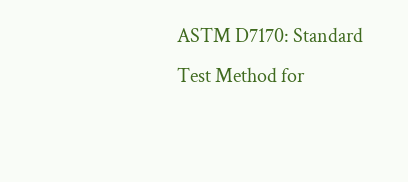ASTM D7170: Standard Test Method for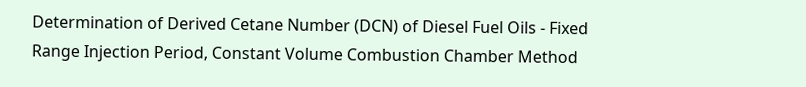Determination of Derived Cetane Number (DCN) of Diesel Fuel Oils - Fixed Range Injection Period, Constant Volume Combustion Chamber Method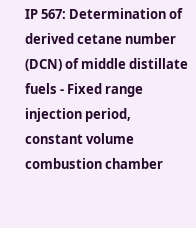IP 567: Determination of derived cetane number (DCN) of middle distillate fuels - Fixed range injection period, constant volume combustion chamber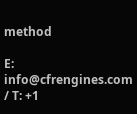method

E: info@cfrengines.com / T: +1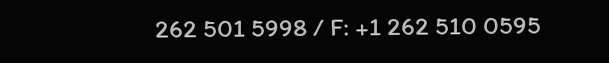262 501 5998 / F: +1 262 510 0595